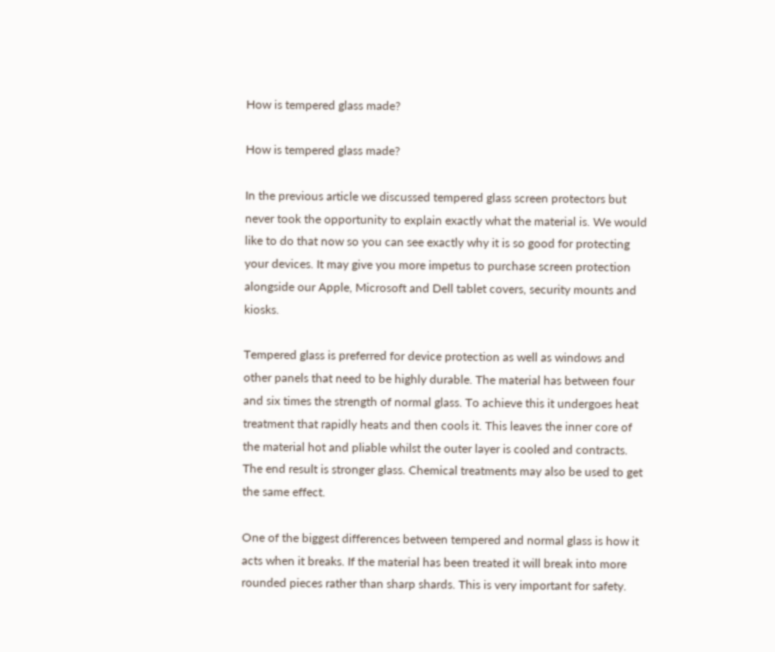How is tempered glass made?

How is tempered glass made?

In the previous article we discussed tempered glass screen protectors but never took the opportunity to explain exactly what the material is. We would like to do that now so you can see exactly why it is so good for protecting your devices. It may give you more impetus to purchase screen protection alongside our Apple, Microsoft and Dell tablet covers, security mounts and kiosks.

Tempered glass is preferred for device protection as well as windows and other panels that need to be highly durable. The material has between four and six times the strength of normal glass. To achieve this it undergoes heat treatment that rapidly heats and then cools it. This leaves the inner core of the material hot and pliable whilst the outer layer is cooled and contracts. The end result is stronger glass. Chemical treatments may also be used to get the same effect.

One of the biggest differences between tempered and normal glass is how it acts when it breaks. If the material has been treated it will break into more rounded pieces rather than sharp shards. This is very important for safety.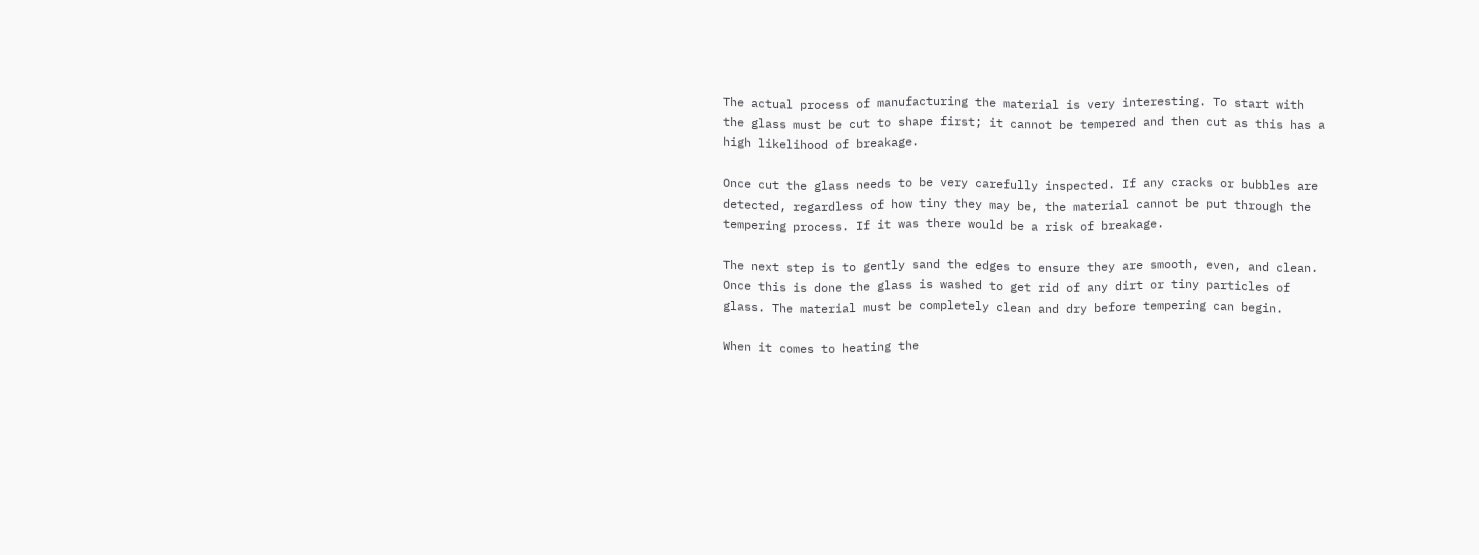The actual process of manufacturing the material is very interesting. To start with the glass must be cut to shape first; it cannot be tempered and then cut as this has a high likelihood of breakage.

Once cut the glass needs to be very carefully inspected. If any cracks or bubbles are detected, regardless of how tiny they may be, the material cannot be put through the tempering process. If it was there would be a risk of breakage.

The next step is to gently sand the edges to ensure they are smooth, even, and clean. Once this is done the glass is washed to get rid of any dirt or tiny particles of glass. The material must be completely clean and dry before tempering can begin.

When it comes to heating the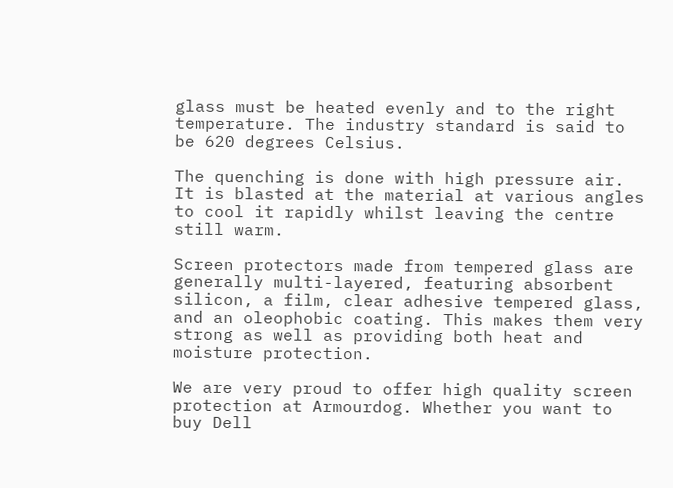glass must be heated evenly and to the right temperature. The industry standard is said to be 620 degrees Celsius.

The quenching is done with high pressure air. It is blasted at the material at various angles to cool it rapidly whilst leaving the centre still warm.

Screen protectors made from tempered glass are generally multi-layered, featuring absorbent silicon, a film, clear adhesive tempered glass, and an oleophobic coating. This makes them very strong as well as providing both heat and moisture protection.

We are very proud to offer high quality screen protection at Armourdog. Whether you want to buy Dell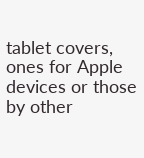tablet covers, ones for Apple devices or those by other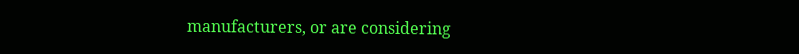manufacturers, or are considering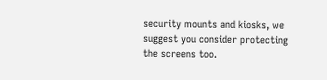security mounts and kiosks, we suggest you consider protecting the screens too.